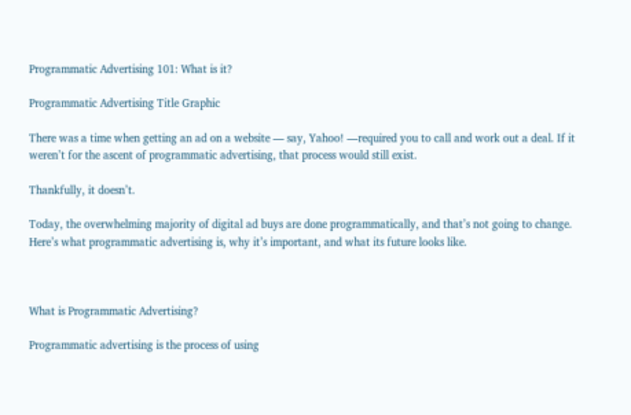Programmatic Advertising 101: What is it?

Programmatic Advertising Title Graphic

There was a time when getting an ad on a website — say, Yahoo! —required you to call and work out a deal. If it weren’t for the ascent of programmatic advertising, that process would still exist.

Thankfully, it doesn’t.

Today, the overwhelming majority of digital ad buys are done programmatically, and that’s not going to change. Here’s what programmatic advertising is, why it’s important, and what its future looks like.



What is Programmatic Advertising?

Programmatic advertising is the process of using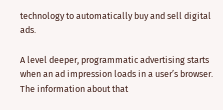technology to automatically buy and sell digital ads.

A level deeper, programmatic advertising starts when an ad impression loads in a user’s browser. The information about that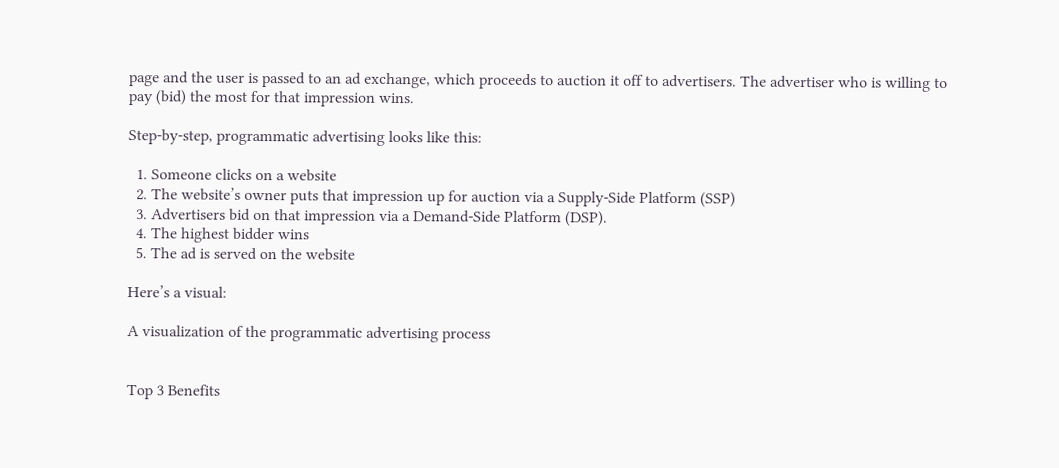page and the user is passed to an ad exchange, which proceeds to auction it off to advertisers. The advertiser who is willing to pay (bid) the most for that impression wins.

Step-by-step, programmatic advertising looks like this:

  1. Someone clicks on a website
  2. The website’s owner puts that impression up for auction via a Supply-Side Platform (SSP)
  3. Advertisers bid on that impression via a Demand-Side Platform (DSP).
  4. The highest bidder wins
  5. The ad is served on the website

Here’s a visual:

A visualization of the programmatic advertising process


Top 3 Benefits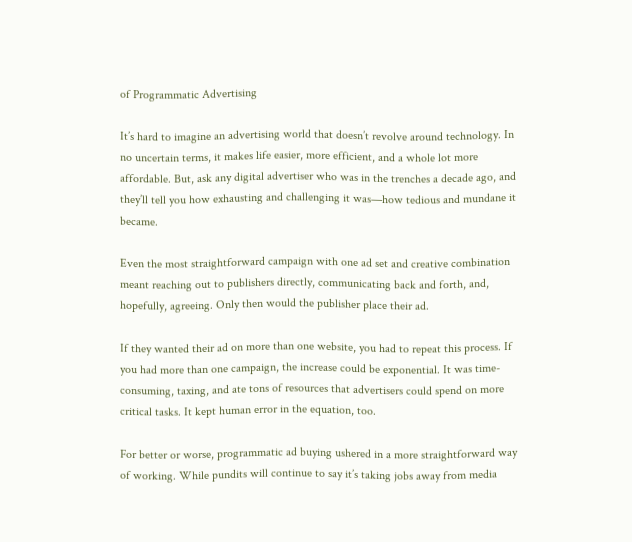of Programmatic Advertising

It’s hard to imagine an advertising world that doesn’t revolve around technology. In no uncertain terms, it makes life easier, more efficient, and a whole lot more affordable. But, ask any digital advertiser who was in the trenches a decade ago, and they’ll tell you how exhausting and challenging it was—how tedious and mundane it became.

Even the most straightforward campaign with one ad set and creative combination meant reaching out to publishers directly, communicating back and forth, and, hopefully, agreeing. Only then would the publisher place their ad.

If they wanted their ad on more than one website, you had to repeat this process. If you had more than one campaign, the increase could be exponential. It was time-consuming, taxing, and ate tons of resources that advertisers could spend on more critical tasks. It kept human error in the equation, too.

For better or worse, programmatic ad buying ushered in a more straightforward way of working. While pundits will continue to say it’s taking jobs away from media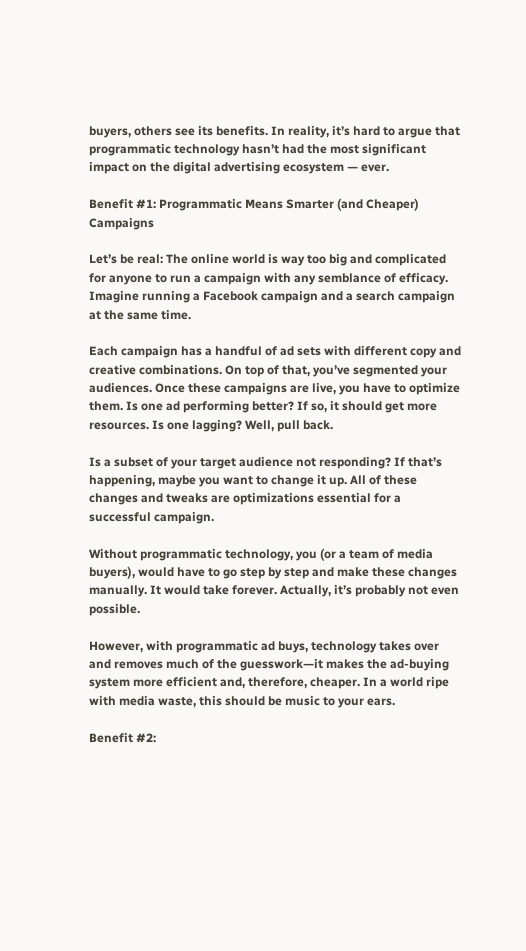buyers, others see its benefits. In reality, it’s hard to argue that programmatic technology hasn’t had the most significant impact on the digital advertising ecosystem — ever.

Benefit #1: Programmatic Means Smarter (and Cheaper) Campaigns

Let’s be real: The online world is way too big and complicated for anyone to run a campaign with any semblance of efficacy. Imagine running a Facebook campaign and a search campaign at the same time.

Each campaign has a handful of ad sets with different copy and creative combinations. On top of that, you’ve segmented your audiences. Once these campaigns are live, you have to optimize them. Is one ad performing better? If so, it should get more resources. Is one lagging? Well, pull back.

Is a subset of your target audience not responding? If that’s happening, maybe you want to change it up. All of these changes and tweaks are optimizations essential for a successful campaign.

Without programmatic technology, you (or a team of media buyers), would have to go step by step and make these changes manually. It would take forever. Actually, it’s probably not even possible.

However, with programmatic ad buys, technology takes over and removes much of the guesswork—it makes the ad-buying system more efficient and, therefore, cheaper. In a world ripe with media waste, this should be music to your ears.

Benefit #2: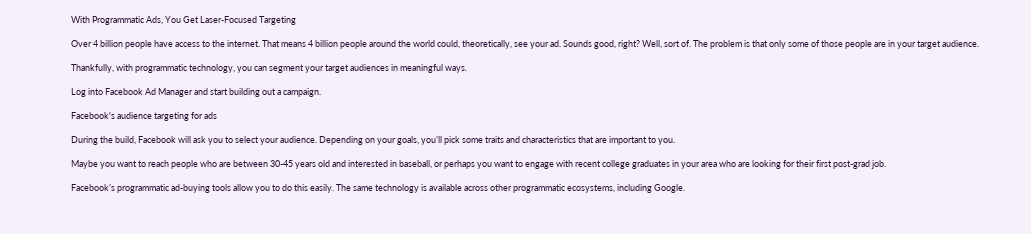With Programmatic Ads, You Get Laser-Focused Targeting

Over 4 billion people have access to the internet. That means 4 billion people around the world could, theoretically, see your ad. Sounds good, right? Well, sort of. The problem is that only some of those people are in your target audience.

Thankfully, with programmatic technology, you can segment your target audiences in meaningful ways.

Log into Facebook Ad Manager and start building out a campaign.

Facebook's audience targeting for ads

During the build, Facebook will ask you to select your audience. Depending on your goals, you’ll pick some traits and characteristics that are important to you.

Maybe you want to reach people who are between 30-45 years old and interested in baseball, or perhaps you want to engage with recent college graduates in your area who are looking for their first post-grad job.

Facebook’s programmatic ad-buying tools allow you to do this easily. The same technology is available across other programmatic ecosystems, including Google.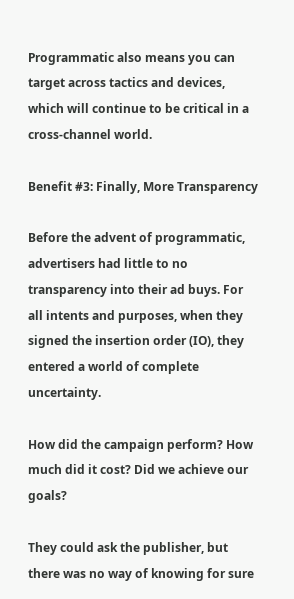Programmatic also means you can target across tactics and devices, which will continue to be critical in a cross-channel world.

Benefit #3: Finally, More Transparency

Before the advent of programmatic, advertisers had little to no transparency into their ad buys. For all intents and purposes, when they signed the insertion order (IO), they entered a world of complete uncertainty.

How did the campaign perform? How much did it cost? Did we achieve our goals?

They could ask the publisher, but there was no way of knowing for sure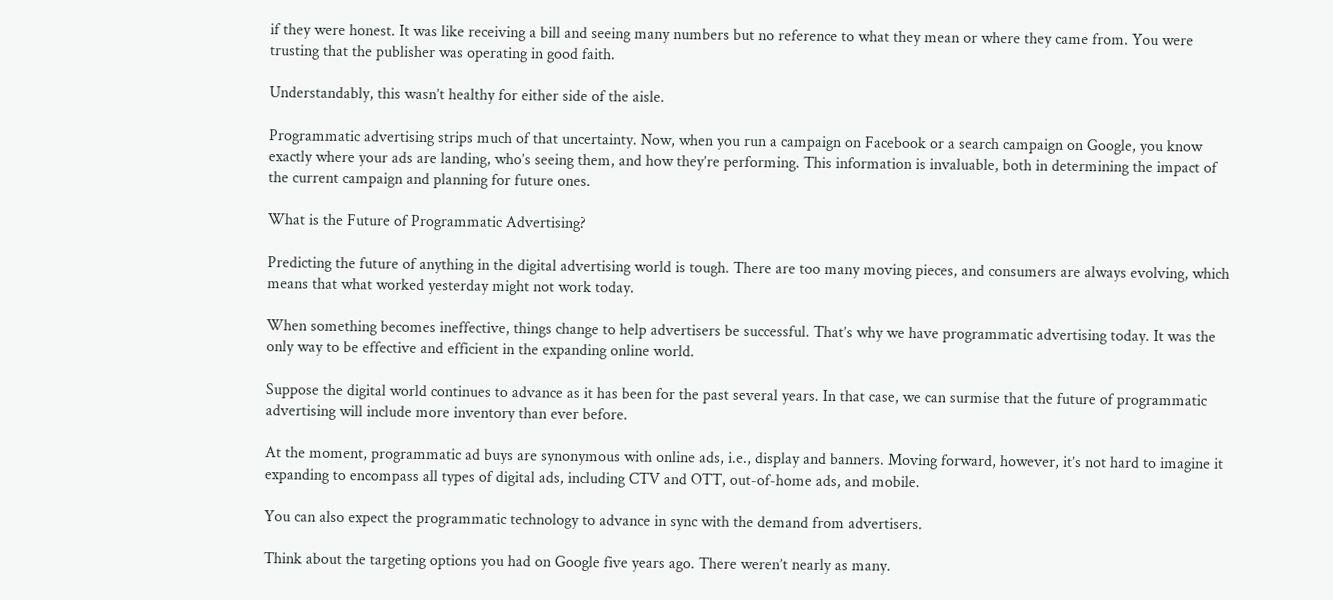if they were honest. It was like receiving a bill and seeing many numbers but no reference to what they mean or where they came from. You were trusting that the publisher was operating in good faith.

Understandably, this wasn’t healthy for either side of the aisle.

Programmatic advertising strips much of that uncertainty. Now, when you run a campaign on Facebook or a search campaign on Google, you know exactly where your ads are landing, who’s seeing them, and how they’re performing. This information is invaluable, both in determining the impact of the current campaign and planning for future ones.

What is the Future of Programmatic Advertising?

Predicting the future of anything in the digital advertising world is tough. There are too many moving pieces, and consumers are always evolving, which means that what worked yesterday might not work today.

When something becomes ineffective, things change to help advertisers be successful. That’s why we have programmatic advertising today. It was the only way to be effective and efficient in the expanding online world.

Suppose the digital world continues to advance as it has been for the past several years. In that case, we can surmise that the future of programmatic advertising will include more inventory than ever before.

At the moment, programmatic ad buys are synonymous with online ads, i.e., display and banners. Moving forward, however, it’s not hard to imagine it expanding to encompass all types of digital ads, including CTV and OTT, out-of-home ads, and mobile.

You can also expect the programmatic technology to advance in sync with the demand from advertisers.

Think about the targeting options you had on Google five years ago. There weren’t nearly as many.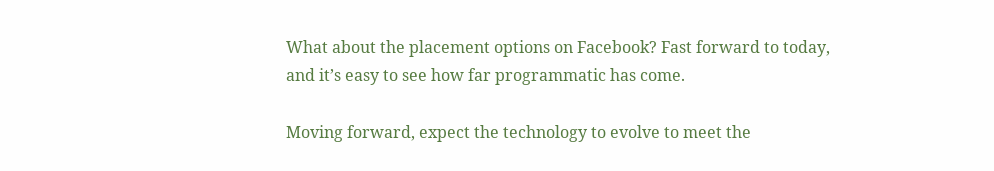What about the placement options on Facebook? Fast forward to today, and it’s easy to see how far programmatic has come.

Moving forward, expect the technology to evolve to meet the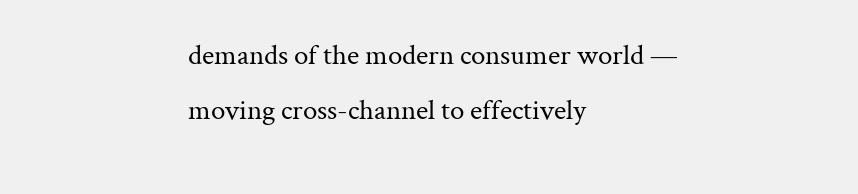demands of the modern consumer world — moving cross-channel to effectively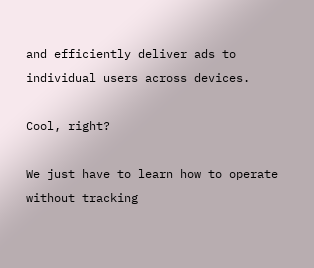and efficiently deliver ads to individual users across devices.

Cool, right?

We just have to learn how to operate without tracking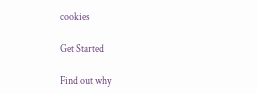cookies

Get Started

Find out why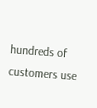hundreds of customers use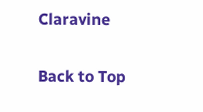Claravine

Back to Top